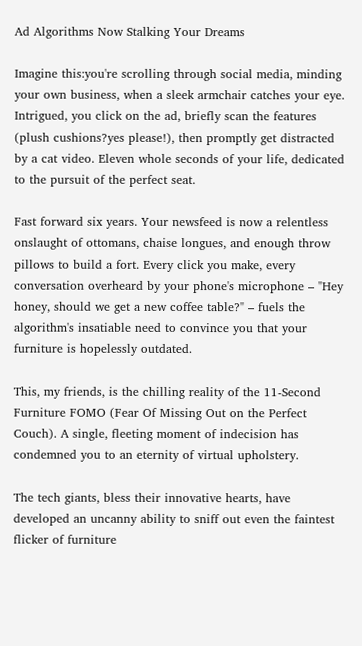Ad Algorithms Now Stalking Your Dreams

Imagine this:you're scrolling through social media, minding your own business, when a sleek armchair catches your eye. Intrigued, you click on the ad, briefly scan the features (plush cushions?yes please!), then promptly get distracted by a cat video. Eleven whole seconds of your life, dedicated to the pursuit of the perfect seat.

Fast forward six years. Your newsfeed is now a relentless onslaught of ottomans, chaise longues, and enough throw pillows to build a fort. Every click you make, every conversation overheard by your phone's microphone – "Hey honey, should we get a new coffee table?" – fuels the algorithm's insatiable need to convince you that your furniture is hopelessly outdated.

This, my friends, is the chilling reality of the 11-Second Furniture FOMO (Fear Of Missing Out on the Perfect Couch). A single, fleeting moment of indecision has condemned you to an eternity of virtual upholstery.

The tech giants, bless their innovative hearts, have developed an uncanny ability to sniff out even the faintest flicker of furniture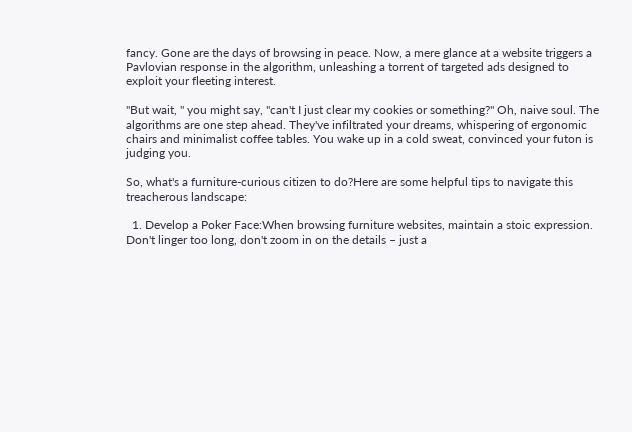fancy. Gone are the days of browsing in peace. Now, a mere glance at a website triggers a Pavlovian response in the algorithm, unleashing a torrent of targeted ads designed to exploit your fleeting interest.

"But wait, " you might say, "can't I just clear my cookies or something?" Oh, naive soul. The algorithms are one step ahead. They've infiltrated your dreams, whispering of ergonomic chairs and minimalist coffee tables. You wake up in a cold sweat, convinced your futon is judging you.

So, what's a furniture-curious citizen to do?Here are some helpful tips to navigate this treacherous landscape:

  1. Develop a Poker Face:When browsing furniture websites, maintain a stoic expression. Don't linger too long, don't zoom in on the details – just a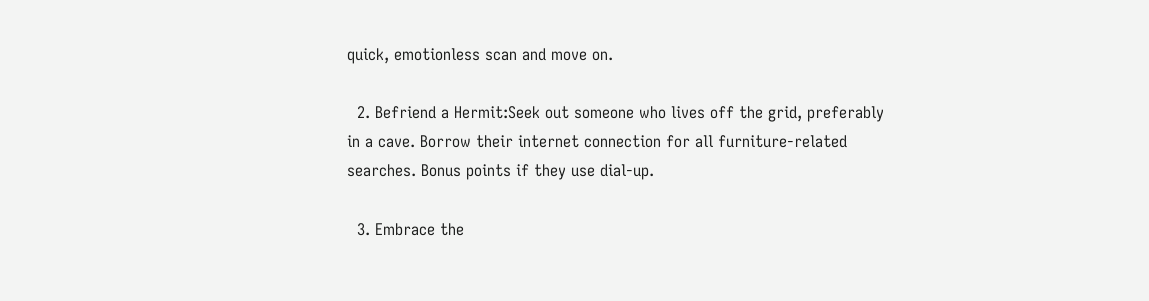quick, emotionless scan and move on.

  2. Befriend a Hermit:Seek out someone who lives off the grid, preferably in a cave. Borrow their internet connection for all furniture-related searches. Bonus points if they use dial-up.

  3. Embrace the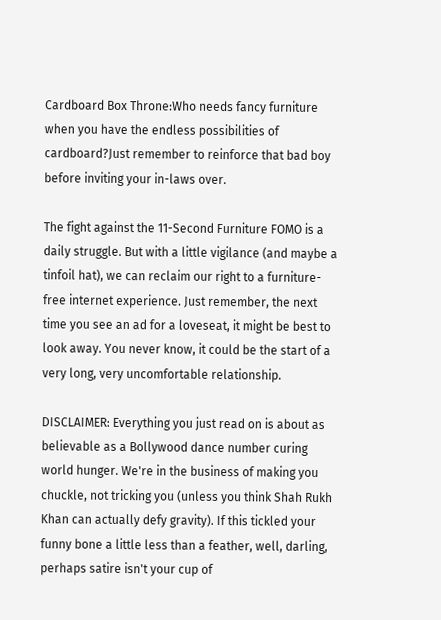Cardboard Box Throne:Who needs fancy furniture when you have the endless possibilities of cardboard?Just remember to reinforce that bad boy before inviting your in-laws over.

The fight against the 11-Second Furniture FOMO is a daily struggle. But with a little vigilance (and maybe a tinfoil hat), we can reclaim our right to a furniture-free internet experience. Just remember, the next time you see an ad for a loveseat, it might be best to look away. You never know, it could be the start of a very long, very uncomfortable relationship.

DISCLAIMER: Everything you just read on is about as believable as a Bollywood dance number curing world hunger. We're in the business of making you chuckle, not tricking you (unless you think Shah Rukh Khan can actually defy gravity). If this tickled your funny bone a little less than a feather, well, darling, perhaps satire isn't your cup of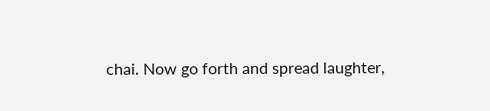chai. Now go forth and spread laughter,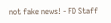not fake news! - FD Staff